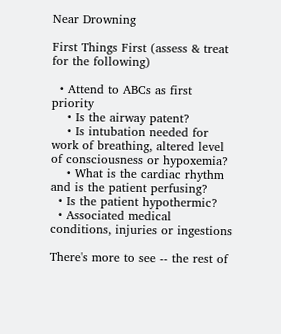Near Drowning

First Things First (assess & treat for the following)

  • Attend to ABCs as first priority
    • Is the airway patent?
    • Is intubation needed for work of breathing, altered level of consciousness or hypoxemia?
    • What is the cardiac rhythm and is the patient perfusing?
  • Is the patient hypothermic?
  • Associated medical conditions, injuries or ingestions

There's more to see -- the rest of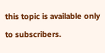this topic is available only to subscribers.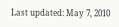Last updated: May 7, 2010